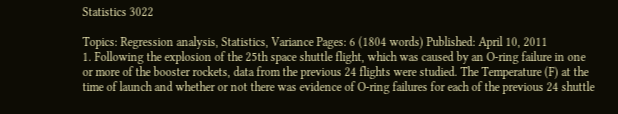Statistics 3022

Topics: Regression analysis, Statistics, Variance Pages: 6 (1804 words) Published: April 10, 2011
1. Following the explosion of the 25th space shuttle flight, which was caused by an O-ring failure in one or more of the booster rockets, data from the previous 24 flights were studied. The Temperature (F) at the time of launch and whether or not there was evidence of O-ring failures for each of the previous 24 shuttle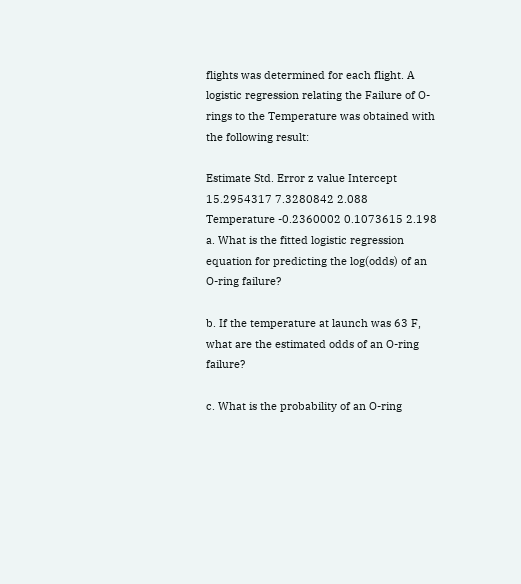flights was determined for each flight. A logistic regression relating the Failure of O-rings to the Temperature was obtained with the following result:

Estimate Std. Error z value Intercept 15.2954317 7.3280842 2.088 Temperature -0.2360002 0.1073615 2.198 a. What is the fitted logistic regression equation for predicting the log(odds) of an O-ring failure?

b. If the temperature at launch was 63 F, what are the estimated odds of an O-ring failure?

c. What is the probability of an O-ring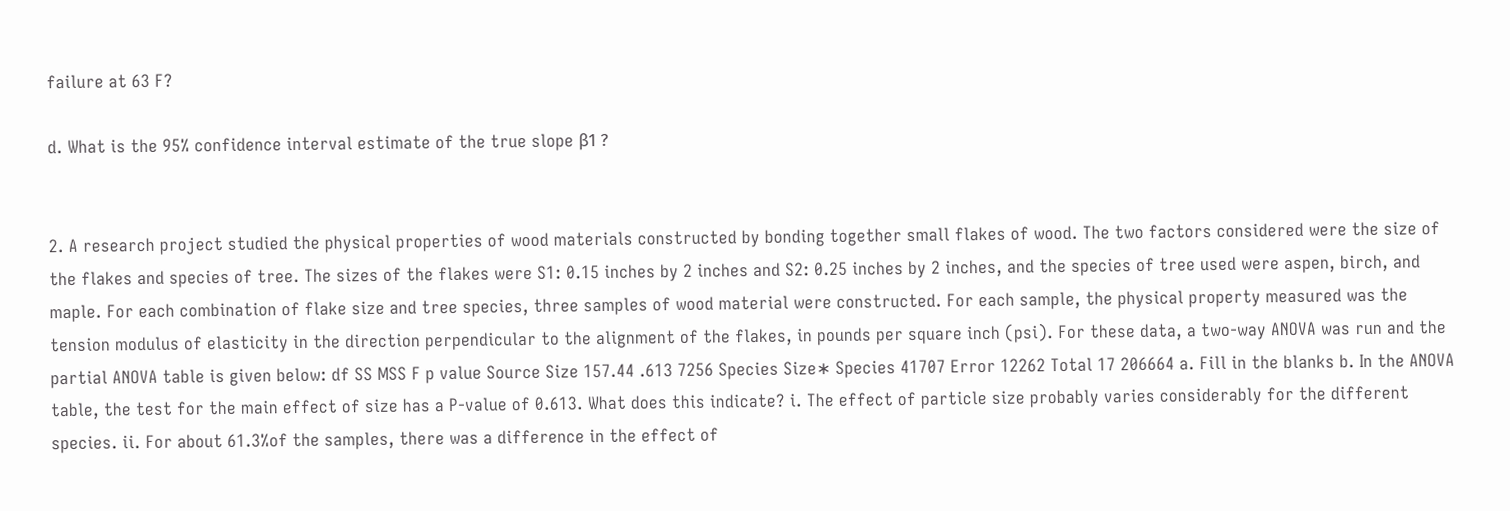failure at 63 F?

d. What is the 95% confidence interval estimate of the true slope β1 ?


2. A research project studied the physical properties of wood materials constructed by bonding together small flakes of wood. The two factors considered were the size of the flakes and species of tree. The sizes of the flakes were S1: 0.15 inches by 2 inches and S2: 0.25 inches by 2 inches, and the species of tree used were aspen, birch, and maple. For each combination of flake size and tree species, three samples of wood material were constructed. For each sample, the physical property measured was the tension modulus of elasticity in the direction perpendicular to the alignment of the flakes, in pounds per square inch (psi). For these data, a two-way ANOVA was run and the partial ANOVA table is given below: df SS MSS F p value Source Size 157.44 .613 7256 Species Size∗ Species 41707 Error 12262 Total 17 206664 a. Fill in the blanks b. In the ANOVA table, the test for the main effect of size has a P-value of 0.613. What does this indicate? i. The effect of particle size probably varies considerably for the different species. ii. For about 61.3%of the samples, there was a difference in the effect of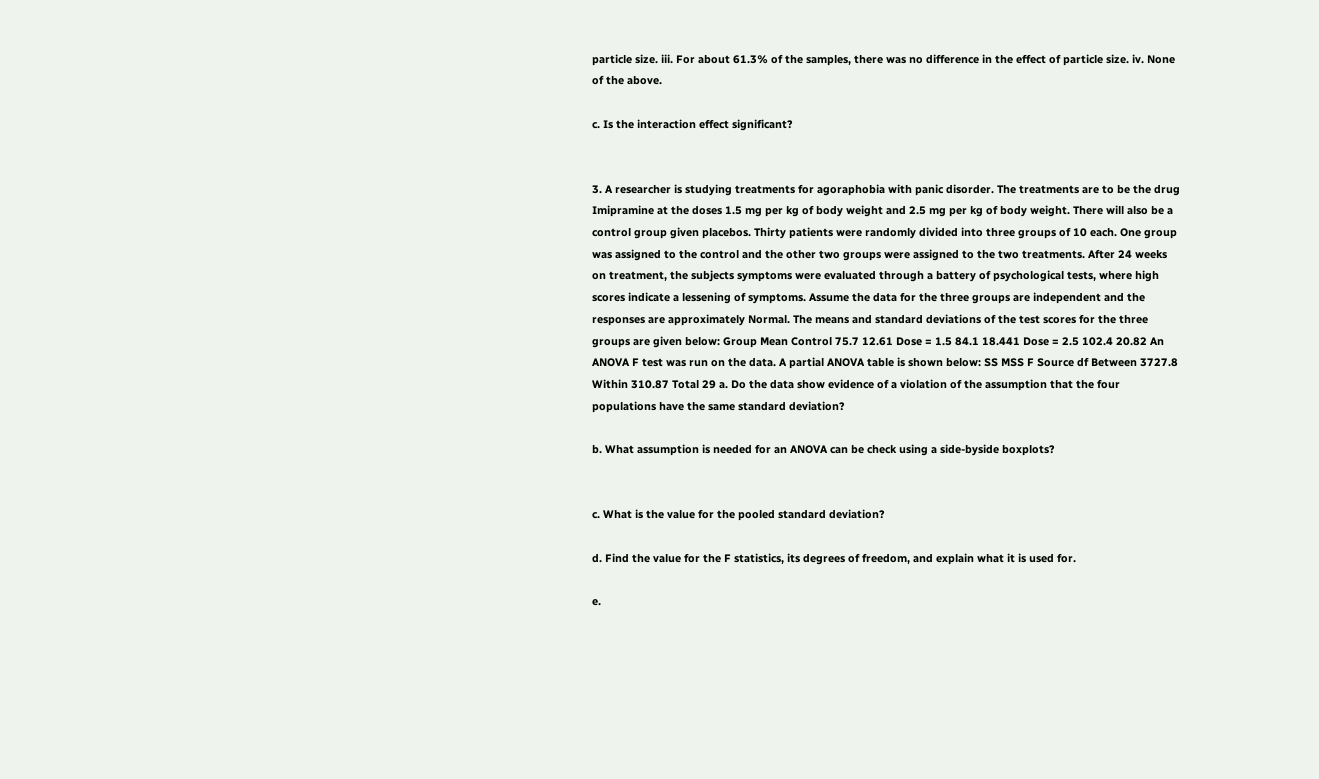particle size. iii. For about 61.3% of the samples, there was no difference in the effect of particle size. iv. None of the above.

c. Is the interaction effect significant?


3. A researcher is studying treatments for agoraphobia with panic disorder. The treatments are to be the drug Imipramine at the doses 1.5 mg per kg of body weight and 2.5 mg per kg of body weight. There will also be a control group given placebos. Thirty patients were randomly divided into three groups of 10 each. One group was assigned to the control and the other two groups were assigned to the two treatments. After 24 weeks on treatment, the subjects symptoms were evaluated through a battery of psychological tests, where high scores indicate a lessening of symptoms. Assume the data for the three groups are independent and the responses are approximately Normal. The means and standard deviations of the test scores for the three groups are given below: Group Mean Control 75.7 12.61 Dose = 1.5 84.1 18.441 Dose = 2.5 102.4 20.82 An ANOVA F test was run on the data. A partial ANOVA table is shown below: SS MSS F Source df Between 3727.8 Within 310.87 Total 29 a. Do the data show evidence of a violation of the assumption that the four populations have the same standard deviation?

b. What assumption is needed for an ANOVA can be check using a side-byside boxplots?


c. What is the value for the pooled standard deviation?

d. Find the value for the F statistics, its degrees of freedom, and explain what it is used for.

e.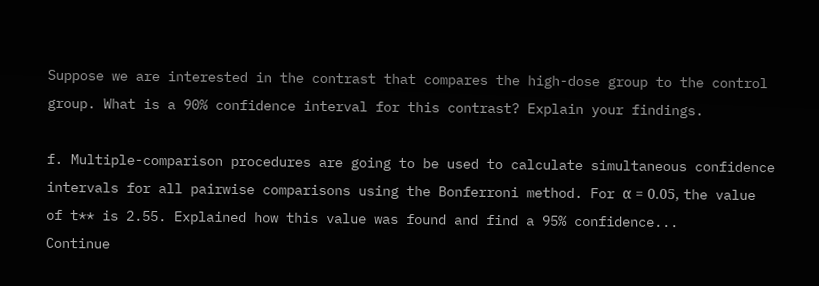Suppose we are interested in the contrast that compares the high-dose group to the control group. What is a 90% confidence interval for this contrast? Explain your findings.

f. Multiple-comparison procedures are going to be used to calculate simultaneous confidence intervals for all pairwise comparisons using the Bonferroni method. For α = 0.05, the value of t** is 2.55. Explained how this value was found and find a 95% confidence...
Continue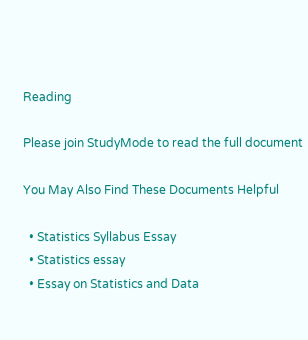Reading

Please join StudyMode to read the full document

You May Also Find These Documents Helpful

  • Statistics Syllabus Essay
  • Statistics essay
  • Essay on Statistics and Data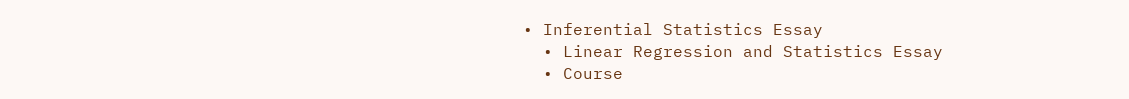• Inferential Statistics Essay
  • Linear Regression and Statistics Essay
  • Course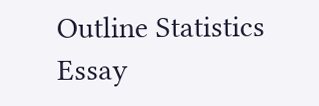Outline Statistics Essay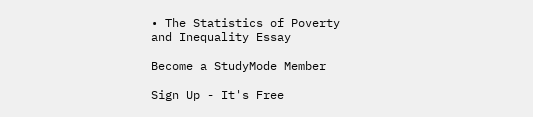• The Statistics of Poverty and Inequality Essay

Become a StudyMode Member

Sign Up - It's Free